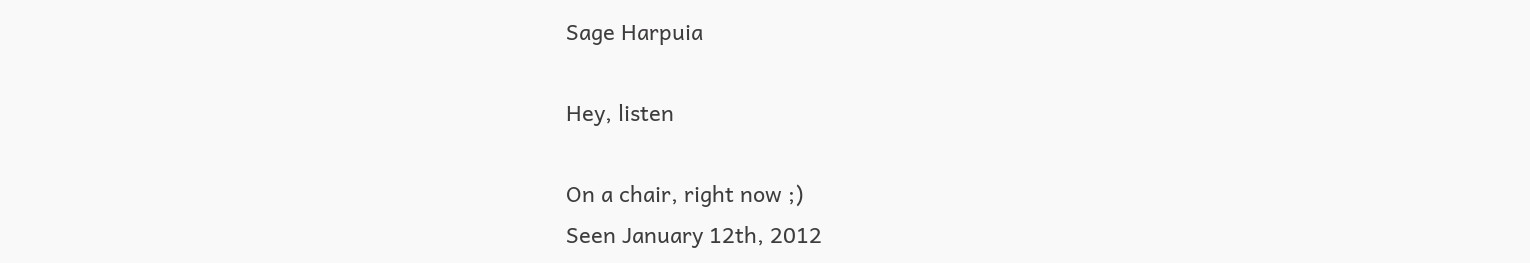Sage Harpuia

Hey, listen

On a chair, right now ;)
Seen January 12th, 2012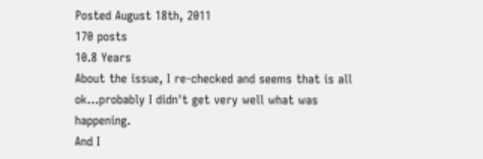Posted August 18th, 2011
170 posts
10.8 Years
About the issue, I re-checked and seems that is all ok...probably I didn't get very well what was happening.
And I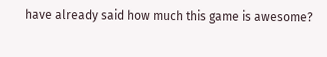have already said how much this game is awesome?